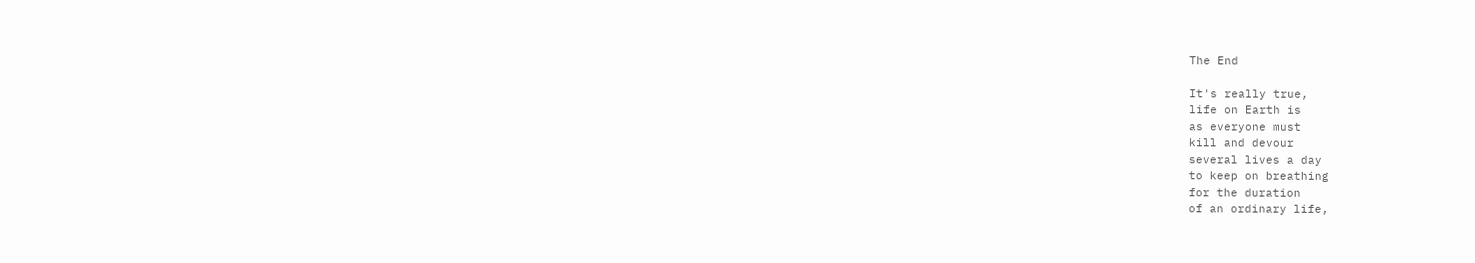The End

It's really true,
life on Earth is
as everyone must
kill and devour
several lives a day
to keep on breathing
for the duration
of an ordinary life,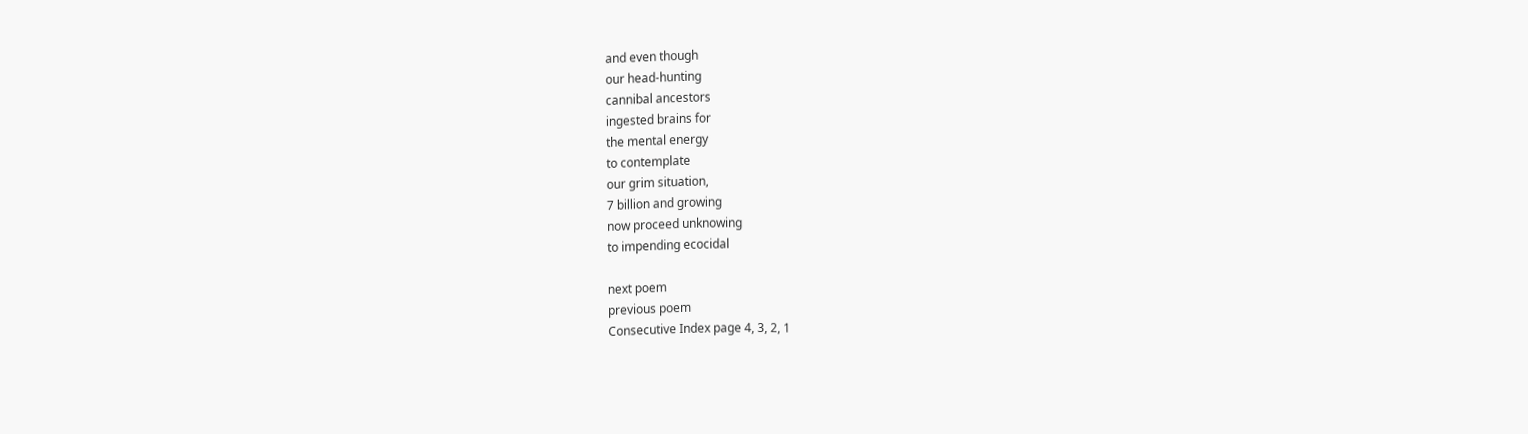and even though
our head-hunting
cannibal ancestors
ingested brains for
the mental energy
to contemplate
our grim situation,
7 billion and growing
now proceed unknowing
to impending ecocidal

next poem
previous poem
Consecutive Index page 4, 3, 2, 1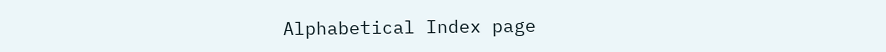Alphabetical Index page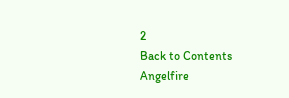2
Back to Contents
Angelfire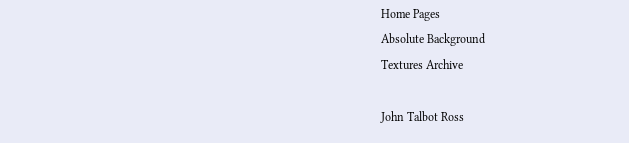Home Pages
Absolute Background
Textures Archive

John Talbot Ross